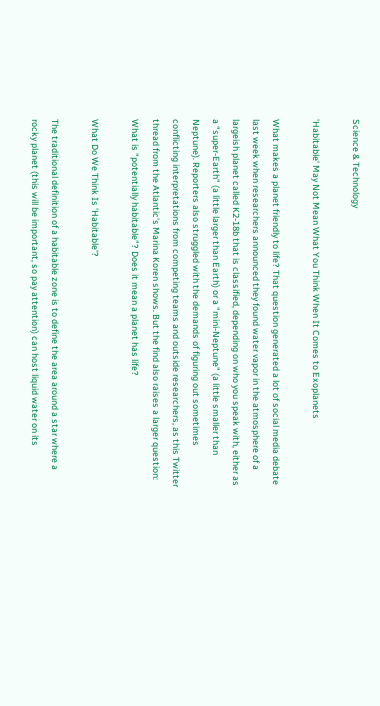Science & Technology

'Habitable' May Not Mean What You Think When It Comes to Exoplanets

What makes a planet friendly to life? That question generated a lot of social media debate last week when researchers announced they found water vapor in the atmosphere of a largeish planet called K2-18b that is classified, depending on who you speak with, either as a "super-Earth" (a little larger than Earth) or a "mini-Neptune" (a little smaller than Neptune). Reporters also struggled with the demands of figuring out sometimes conflicting interpretations from competing teams and outside researchers, as this Twitter thread from the Atlantic's Marina Koren shows. But the find also raises a larger question: What is "potentially habitable"? Does it mean a planet has life?

What Do We Think Is 'Habitable'?

The traditional definition of a habitable zone is to define the area around a star where a rocky planet (this will be important, so pay attention) can host liquid water on its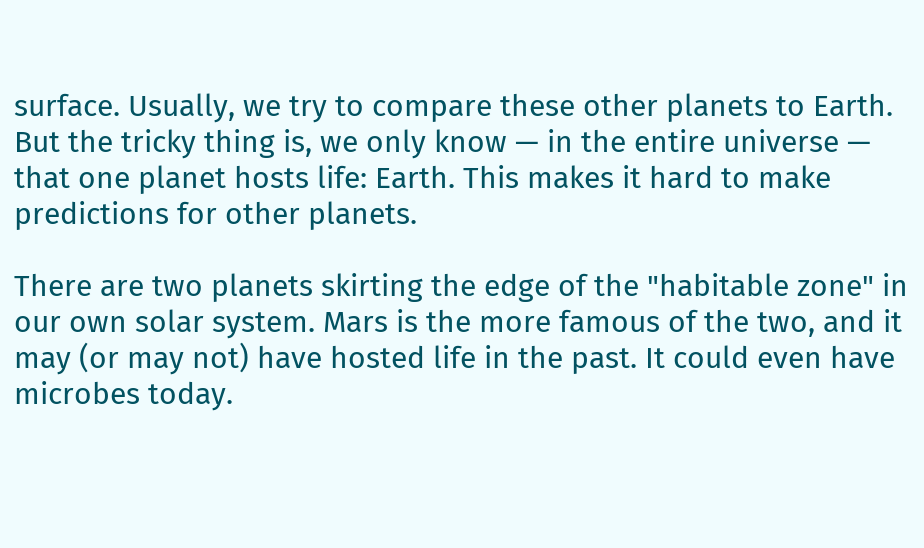surface. Usually, we try to compare these other planets to Earth. But the tricky thing is, we only know — in the entire universe — that one planet hosts life: Earth. This makes it hard to make predictions for other planets.

There are two planets skirting the edge of the "habitable zone" in our own solar system. Mars is the more famous of the two, and it may (or may not) have hosted life in the past. It could even have microbes today.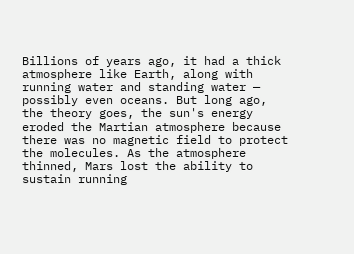Billions of years ago, it had a thick atmosphere like Earth, along with running water and standing water — possibly even oceans. But long ago, the theory goes, the sun's energy eroded the Martian atmosphere because there was no magnetic field to protect the molecules. As the atmosphere thinned, Mars lost the ability to sustain running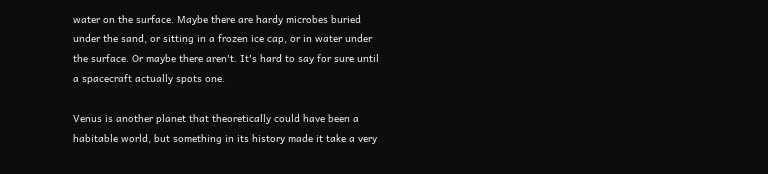water on the surface. Maybe there are hardy microbes buried under the sand, or sitting in a frozen ice cap, or in water under the surface. Or maybe there aren't. It's hard to say for sure until a spacecraft actually spots one.

Venus is another planet that theoretically could have been a habitable world, but something in its history made it take a very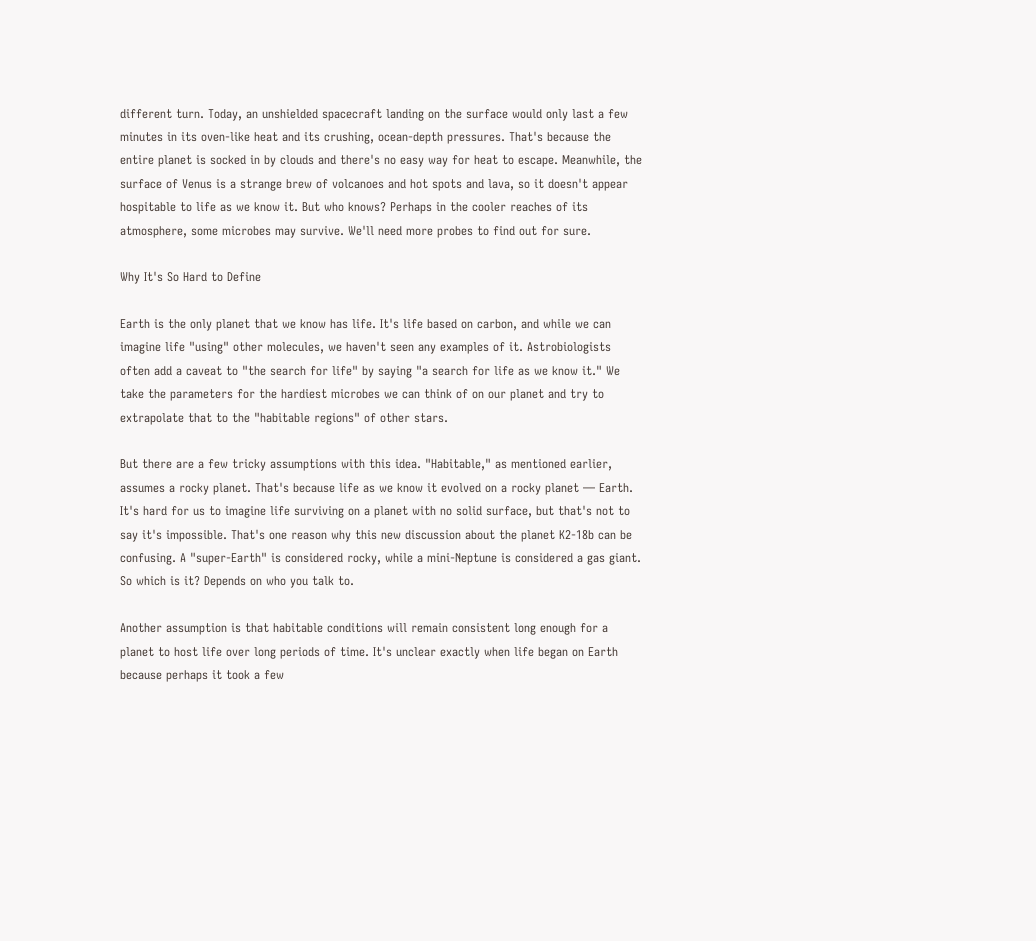different turn. Today, an unshielded spacecraft landing on the surface would only last a few minutes in its oven-like heat and its crushing, ocean-depth pressures. That's because the entire planet is socked in by clouds and there's no easy way for heat to escape. Meanwhile, the surface of Venus is a strange brew of volcanoes and hot spots and lava, so it doesn't appear hospitable to life as we know it. But who knows? Perhaps in the cooler reaches of its atmosphere, some microbes may survive. We'll need more probes to find out for sure.

Why It's So Hard to Define

Earth is the only planet that we know has life. It's life based on carbon, and while we can imagine life "using" other molecules, we haven't seen any examples of it. Astrobiologists often add a caveat to "the search for life" by saying "a search for life as we know it." We take the parameters for the hardiest microbes we can think of on our planet and try to extrapolate that to the "habitable regions" of other stars.

But there are a few tricky assumptions with this idea. "Habitable," as mentioned earlier, assumes a rocky planet. That's because life as we know it evolved on a rocky planet — Earth. It's hard for us to imagine life surviving on a planet with no solid surface, but that's not to say it's impossible. That's one reason why this new discussion about the planet K2-18b can be confusing. A "super-Earth" is considered rocky, while a mini-Neptune is considered a gas giant. So which is it? Depends on who you talk to.

Another assumption is that habitable conditions will remain consistent long enough for a planet to host life over long periods of time. It's unclear exactly when life began on Earth because perhaps it took a few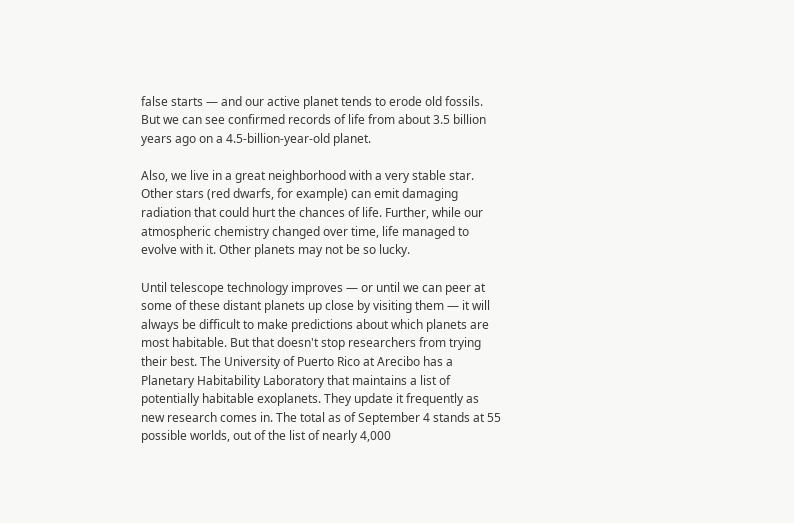false starts — and our active planet tends to erode old fossils. But we can see confirmed records of life from about 3.5 billion years ago on a 4.5-billion-year-old planet.

Also, we live in a great neighborhood with a very stable star. Other stars (red dwarfs, for example) can emit damaging radiation that could hurt the chances of life. Further, while our atmospheric chemistry changed over time, life managed to evolve with it. Other planets may not be so lucky.

Until telescope technology improves — or until we can peer at some of these distant planets up close by visiting them — it will always be difficult to make predictions about which planets are most habitable. But that doesn't stop researchers from trying their best. The University of Puerto Rico at Arecibo has a Planetary Habitability Laboratory that maintains a list of potentially habitable exoplanets. They update it frequently as new research comes in. The total as of September 4 stands at 55 possible worlds, out of the list of nearly 4,000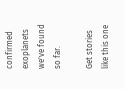confirmed exoplanets we've found so far.

Get stories like this one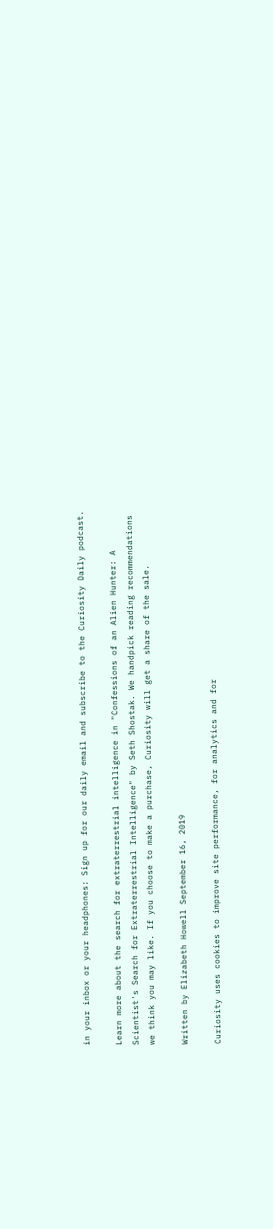in your inbox or your headphones: Sign up for our daily email and subscribe to the Curiosity Daily podcast.

Learn more about the search for extraterrestrial intelligence in "Confessions of an Alien Hunter: A Scientist's Search for Extraterrestrial Intelligence" by Seth Shostak. We handpick reading recommendations we think you may like. If you choose to make a purchase, Curiosity will get a share of the sale.

Written by Elizabeth Howell September 16, 2019

Curiosity uses cookies to improve site performance, for analytics and for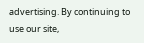advertising. By continuing to use our site,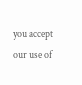you accept our use of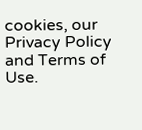cookies, our Privacy Policy and Terms of Use.